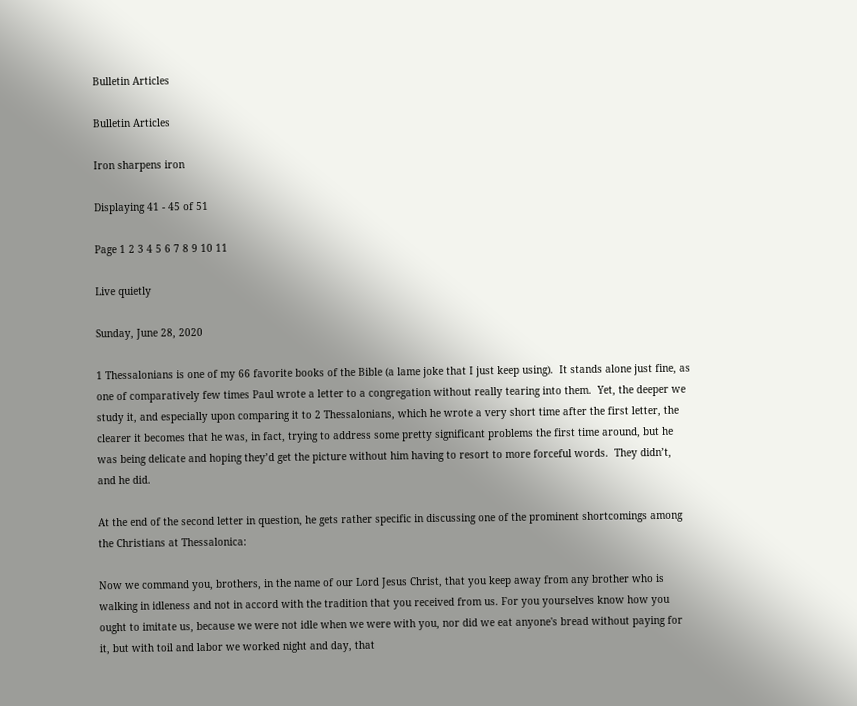Bulletin Articles

Bulletin Articles

Iron sharpens iron

Displaying 41 - 45 of 51

Page 1 2 3 4 5 6 7 8 9 10 11

Live quietly

Sunday, June 28, 2020

1 Thessalonians is one of my 66 favorite books of the Bible (a lame joke that I just keep using).  It stands alone just fine, as one of comparatively few times Paul wrote a letter to a congregation without really tearing into them.  Yet, the deeper we study it, and especially upon comparing it to 2 Thessalonians, which he wrote a very short time after the first letter, the clearer it becomes that he was, in fact, trying to address some pretty significant problems the first time around, but he was being delicate and hoping they’d get the picture without him having to resort to more forceful words.  They didn’t, and he did.

At the end of the second letter in question, he gets rather specific in discussing one of the prominent shortcomings among the Christians at Thessalonica:

Now we command you, brothers, in the name of our Lord Jesus Christ, that you keep away from any brother who is walking in idleness and not in accord with the tradition that you received from us. For you yourselves know how you ought to imitate us, because we were not idle when we were with you, nor did we eat anyone's bread without paying for it, but with toil and labor we worked night and day, that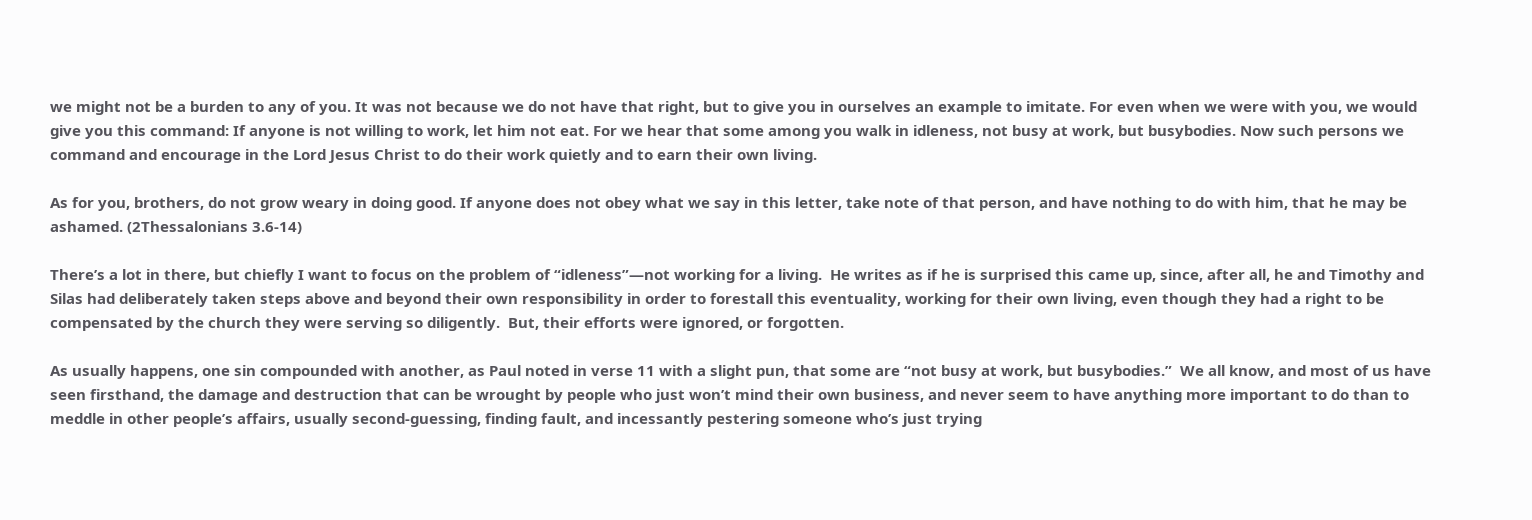we might not be a burden to any of you. It was not because we do not have that right, but to give you in ourselves an example to imitate. For even when we were with you, we would give you this command: If anyone is not willing to work, let him not eat. For we hear that some among you walk in idleness, not busy at work, but busybodies. Now such persons we command and encourage in the Lord Jesus Christ to do their work quietly and to earn their own living.

As for you, brothers, do not grow weary in doing good. If anyone does not obey what we say in this letter, take note of that person, and have nothing to do with him, that he may be ashamed. (2Thessalonians 3.6-14)

There’s a lot in there, but chiefly I want to focus on the problem of “idleness”—not working for a living.  He writes as if he is surprised this came up, since, after all, he and Timothy and Silas had deliberately taken steps above and beyond their own responsibility in order to forestall this eventuality, working for their own living, even though they had a right to be compensated by the church they were serving so diligently.  But, their efforts were ignored, or forgotten.

As usually happens, one sin compounded with another, as Paul noted in verse 11 with a slight pun, that some are “not busy at work, but busybodies.”  We all know, and most of us have seen firsthand, the damage and destruction that can be wrought by people who just won’t mind their own business, and never seem to have anything more important to do than to meddle in other people’s affairs, usually second-guessing, finding fault, and incessantly pestering someone who’s just trying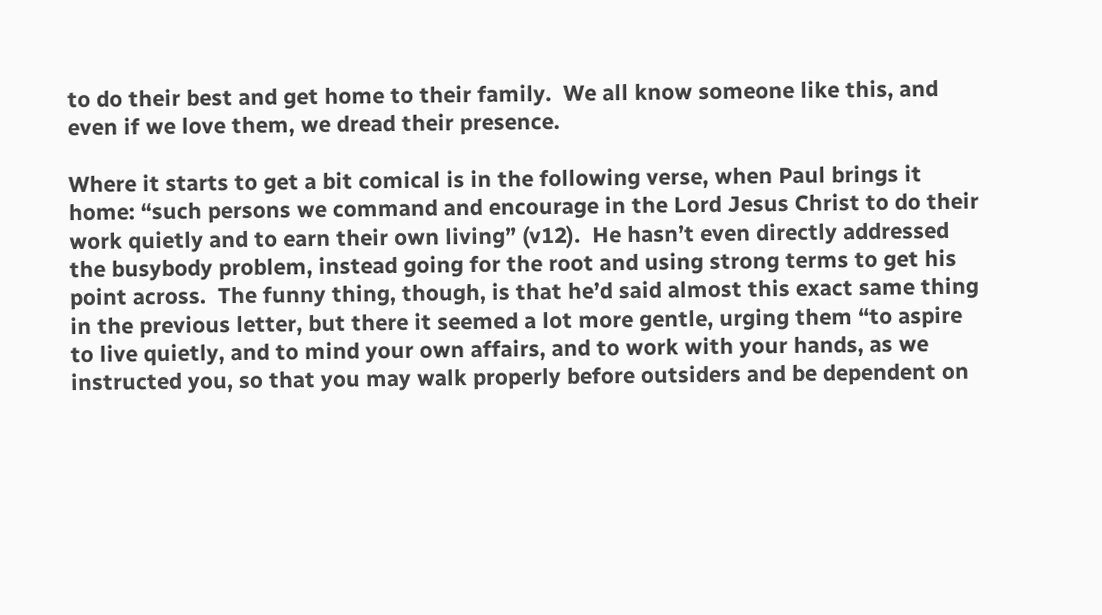to do their best and get home to their family.  We all know someone like this, and even if we love them, we dread their presence.

Where it starts to get a bit comical is in the following verse, when Paul brings it home: “such persons we command and encourage in the Lord Jesus Christ to do their work quietly and to earn their own living” (v12).  He hasn’t even directly addressed the busybody problem, instead going for the root and using strong terms to get his point across.  The funny thing, though, is that he’d said almost this exact same thing in the previous letter, but there it seemed a lot more gentle, urging them “to aspire to live quietly, and to mind your own affairs, and to work with your hands, as we instructed you, so that you may walk properly before outsiders and be dependent on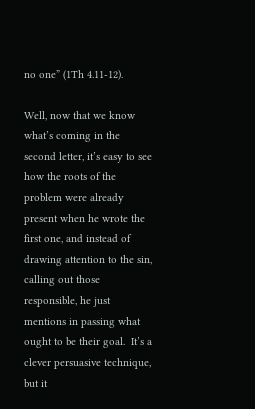no one” (1Th 4.11-12).

Well, now that we know what’s coming in the second letter, it’s easy to see how the roots of the problem were already present when he wrote the first one, and instead of drawing attention to the sin, calling out those responsible, he just mentions in passing what ought to be their goal.  It’s a clever persuasive technique, but it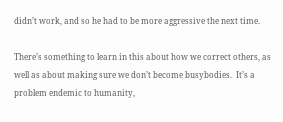didn’t work, and so he had to be more aggressive the next time.

There’s something to learn in this about how we correct others, as well as about making sure we don’t become busybodies.  It’s a problem endemic to humanity,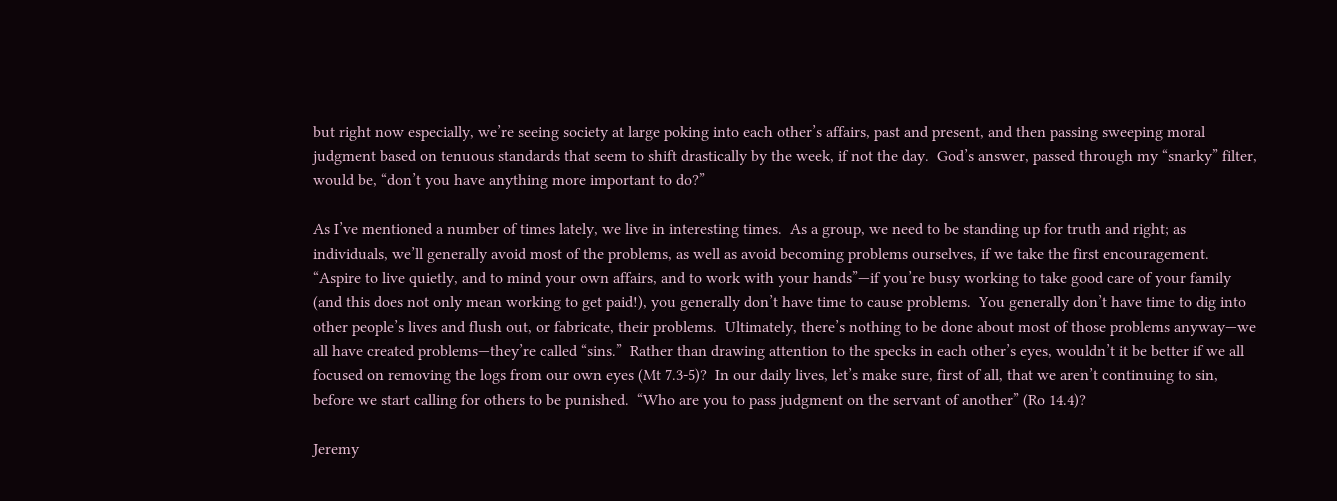but right now especially, we’re seeing society at large poking into each other’s affairs, past and present, and then passing sweeping moral judgment based on tenuous standards that seem to shift drastically by the week, if not the day.  God’s answer, passed through my “snarky” filter, would be, “don’t you have anything more important to do?”

As I’ve mentioned a number of times lately, we live in interesting times.  As a group, we need to be standing up for truth and right; as individuals, we’ll generally avoid most of the problems, as well as avoid becoming problems ourselves, if we take the first encouragement.  “Aspire to live quietly, and to mind your own affairs, and to work with your hands”—if you’re busy working to take good care of your family (and this does not only mean working to get paid!), you generally don’t have time to cause problems.  You generally don’t have time to dig into other people’s lives and flush out, or fabricate, their problems.  Ultimately, there’s nothing to be done about most of those problems anyway—we all have created problems—they’re called “sins.”  Rather than drawing attention to the specks in each other’s eyes, wouldn’t it be better if we all focused on removing the logs from our own eyes (Mt 7.3-5)?  In our daily lives, let’s make sure, first of all, that we aren’t continuing to sin, before we start calling for others to be punished.  “Who are you to pass judgment on the servant of another” (Ro 14.4)?

Jeremy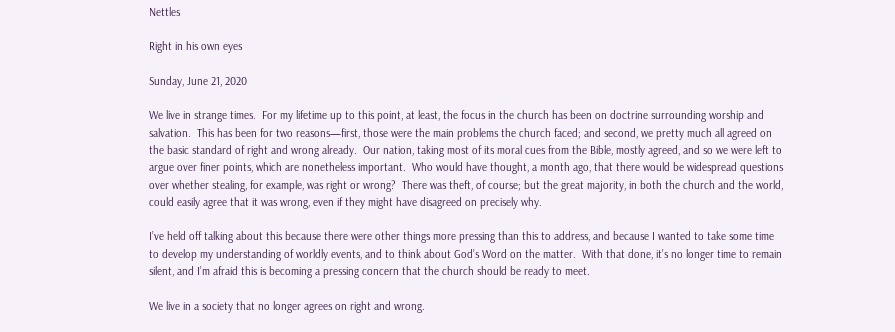Nettles

Right in his own eyes

Sunday, June 21, 2020

We live in strange times.  For my lifetime up to this point, at least, the focus in the church has been on doctrine surrounding worship and salvation.  This has been for two reasons—first, those were the main problems the church faced; and second, we pretty much all agreed on the basic standard of right and wrong already.  Our nation, taking most of its moral cues from the Bible, mostly agreed, and so we were left to argue over finer points, which are nonetheless important.  Who would have thought, a month ago, that there would be widespread questions over whether stealing, for example, was right or wrong?  There was theft, of course; but the great majority, in both the church and the world, could easily agree that it was wrong, even if they might have disagreed on precisely why.

I’ve held off talking about this because there were other things more pressing than this to address, and because I wanted to take some time to develop my understanding of worldly events, and to think about God’s Word on the matter.  With that done, it’s no longer time to remain silent, and I’m afraid this is becoming a pressing concern that the church should be ready to meet.

We live in a society that no longer agrees on right and wrong.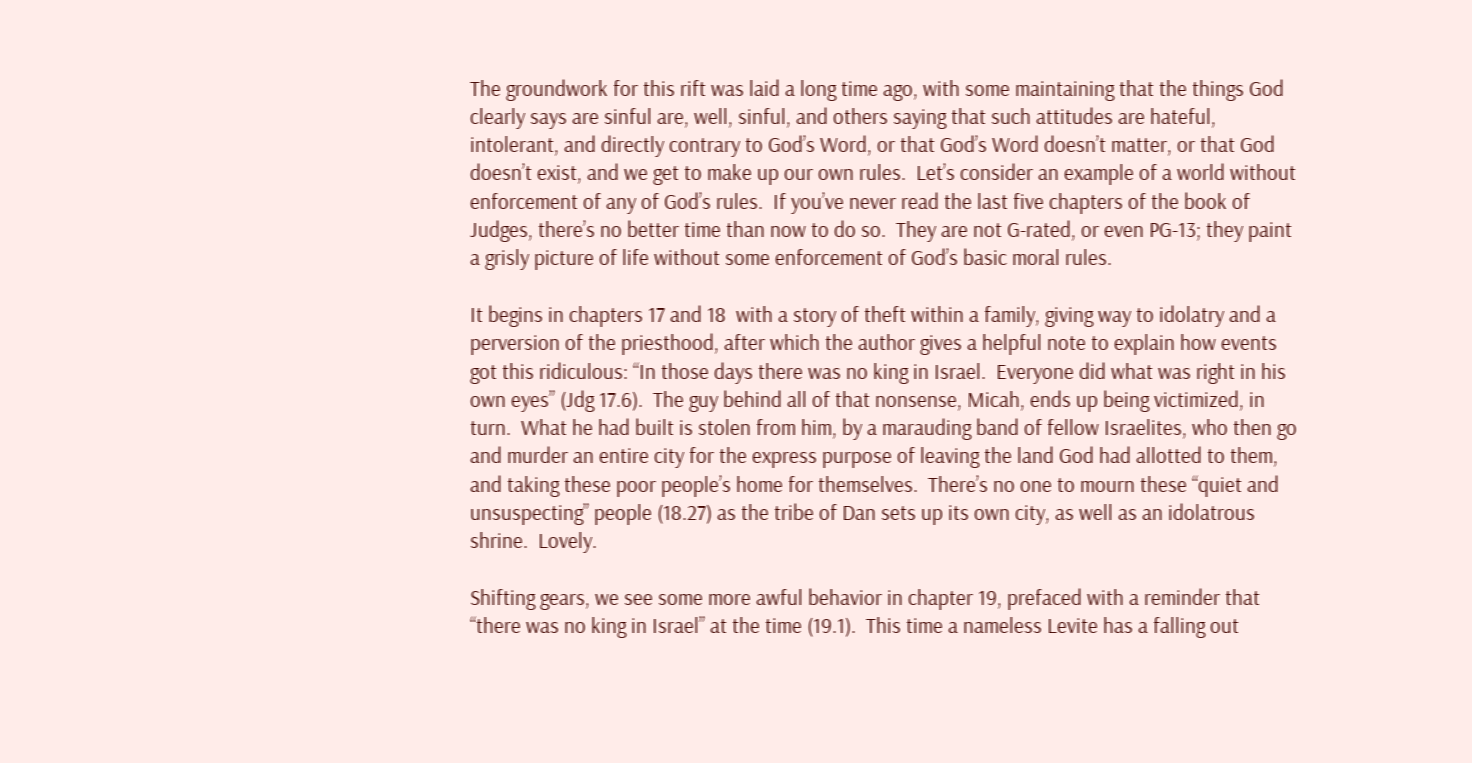The groundwork for this rift was laid a long time ago, with some maintaining that the things God clearly says are sinful are, well, sinful, and others saying that such attitudes are hateful, intolerant, and directly contrary to God’s Word, or that God’s Word doesn’t matter, or that God doesn’t exist, and we get to make up our own rules.  Let’s consider an example of a world without enforcement of any of God’s rules.  If you’ve never read the last five chapters of the book of Judges, there’s no better time than now to do so.  They are not G-rated, or even PG-13; they paint a grisly picture of life without some enforcement of God’s basic moral rules.

It begins in chapters 17 and 18  with a story of theft within a family, giving way to idolatry and a perversion of the priesthood, after which the author gives a helpful note to explain how events got this ridiculous: “In those days there was no king in Israel.  Everyone did what was right in his own eyes” (Jdg 17.6).  The guy behind all of that nonsense, Micah, ends up being victimized, in turn.  What he had built is stolen from him, by a marauding band of fellow Israelites, who then go and murder an entire city for the express purpose of leaving the land God had allotted to them, and taking these poor people’s home for themselves.  There’s no one to mourn these “quiet and unsuspecting” people (18.27) as the tribe of Dan sets up its own city, as well as an idolatrous shrine.  Lovely.

Shifting gears, we see some more awful behavior in chapter 19, prefaced with a reminder that “there was no king in Israel” at the time (19.1).  This time a nameless Levite has a falling out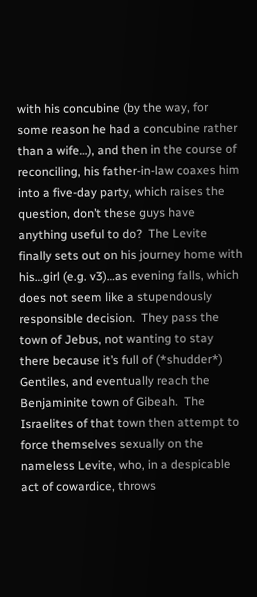with his concubine (by the way, for some reason he had a concubine rather than a wife…), and then in the course of reconciling, his father-in-law coaxes him into a five-day party, which raises the question, don’t these guys have anything useful to do?  The Levite finally sets out on his journey home with his…girl (e.g. v3)…as evening falls, which does not seem like a stupendously responsible decision.  They pass the town of Jebus, not wanting to stay there because it’s full of (*shudder*) Gentiles, and eventually reach the Benjaminite town of Gibeah.  The Israelites of that town then attempt to force themselves sexually on the nameless Levite, who, in a despicable act of cowardice, throws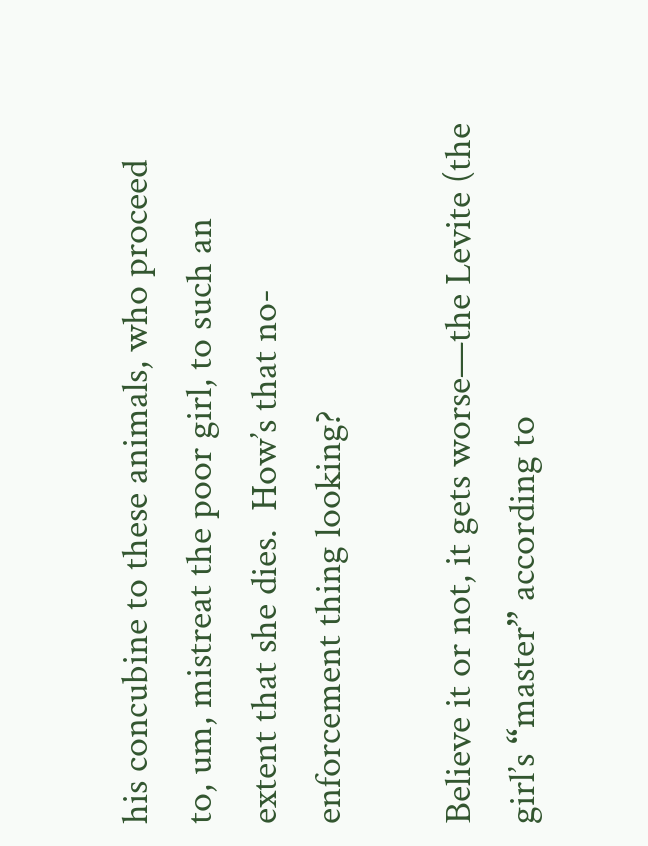his concubine to these animals, who proceed to, um, mistreat the poor girl, to such an extent that she dies.  How’s that no-enforcement thing looking?

Believe it or not, it gets worse—the Levite (the girl’s “master” according to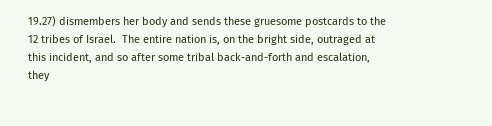19.27) dismembers her body and sends these gruesome postcards to the 12 tribes of Israel.  The entire nation is, on the bright side, outraged at this incident, and so after some tribal back-and-forth and escalation, they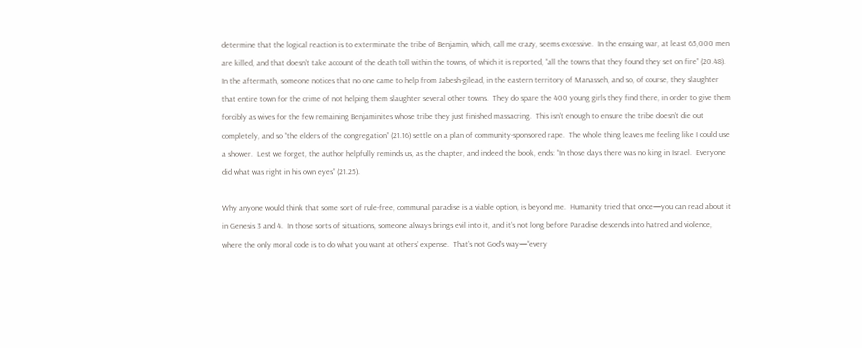determine that the logical reaction is to exterminate the tribe of Benjamin, which, call me crazy, seems excessive.  In the ensuing war, at least 65,000 men are killed, and that doesn’t take account of the death toll within the towns, of which it is reported, “all the towns that they found they set on fire” (20.48).  In the aftermath, someone notices that no one came to help from Jabesh-gilead, in the eastern territory of Manasseh, and so, of course, they slaughter that entire town for the crime of not helping them slaughter several other towns.  They do spare the 400 young girls they find there, in order to give them forcibly as wives for the few remaining Benjaminites whose tribe they just finished massacring.  This isn’t enough to ensure the tribe doesn’t die out completely, and so “the elders of the congregation” (21.16) settle on a plan of community-sponsored rape.  The whole thing leaves me feeling like I could use a shower.  Lest we forget, the author helpfully reminds us, as the chapter, and indeed the book, ends: “In those days there was no king in Israel.  Everyone did what was right in his own eyes” (21.25).

Why anyone would think that some sort of rule-free, communal paradise is a viable option, is beyond me.  Humanity tried that once—you can read about it in Genesis 3 and 4.  In those sorts of situations, someone always brings evil into it, and it’s not long before Paradise descends into hatred and violence, where the only moral code is to do what you want at others’ expense.  That’s not God’s way—“every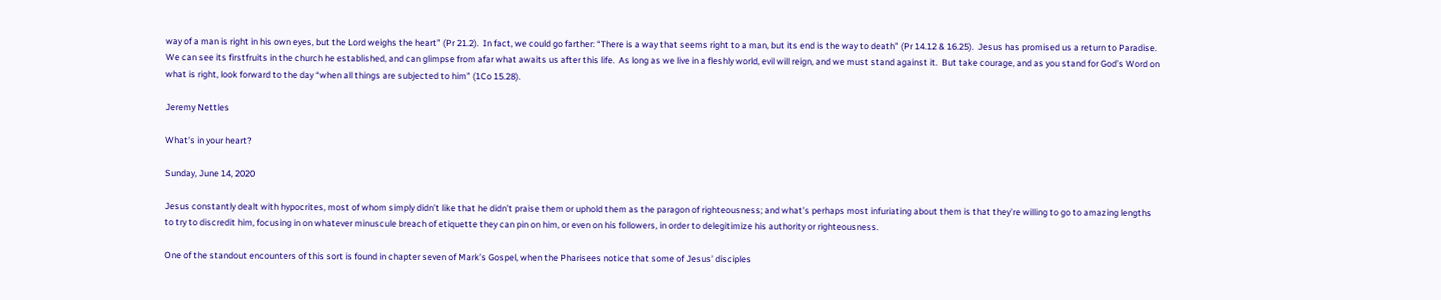way of a man is right in his own eyes, but the Lord weighs the heart” (Pr 21.2).  In fact, we could go farther: “There is a way that seems right to a man, but its end is the way to death” (Pr 14.12 & 16.25).  Jesus has promised us a return to Paradise.  We can see its firstfruits in the church he established, and can glimpse from afar what awaits us after this life.  As long as we live in a fleshly world, evil will reign, and we must stand against it.  But take courage, and as you stand for God’s Word on what is right, look forward to the day “when all things are subjected to him” (1Co 15.28).

Jeremy Nettles

What's in your heart?

Sunday, June 14, 2020

Jesus constantly dealt with hypocrites, most of whom simply didn’t like that he didn’t praise them or uphold them as the paragon of righteousness; and what’s perhaps most infuriating about them is that they’re willing to go to amazing lengths to try to discredit him, focusing in on whatever minuscule breach of etiquette they can pin on him, or even on his followers, in order to delegitimize his authority or righteousness.

One of the standout encounters of this sort is found in chapter seven of Mark’s Gospel, when the Pharisees notice that some of Jesus’ disciples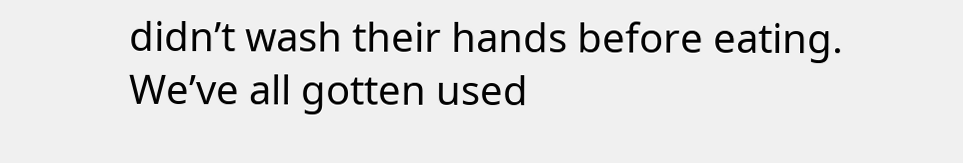didn’t wash their hands before eating.  We’ve all gotten used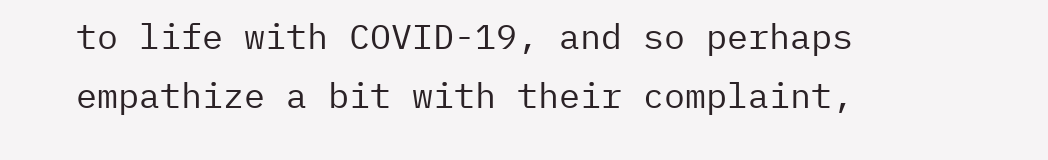to life with COVID-19, and so perhaps empathize a bit with their complaint,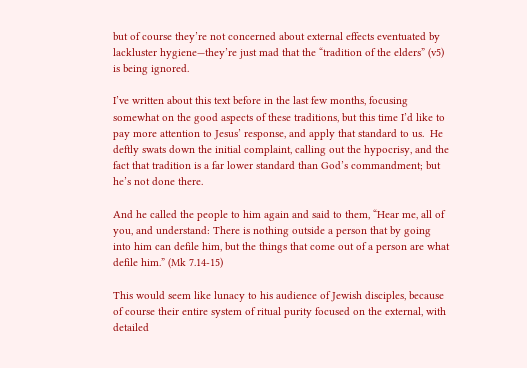but of course they’re not concerned about external effects eventuated by lackluster hygiene—they’re just mad that the “tradition of the elders” (v5) is being ignored.

I’ve written about this text before in the last few months, focusing somewhat on the good aspects of these traditions, but this time I’d like to pay more attention to Jesus’ response, and apply that standard to us.  He deftly swats down the initial complaint, calling out the hypocrisy, and the fact that tradition is a far lower standard than God’s commandment; but he’s not done there.

And he called the people to him again and said to them, “Hear me, all of you, and understand: There is nothing outside a person that by going into him can defile him, but the things that come out of a person are what defile him.” (Mk 7.14-15)

This would seem like lunacy to his audience of Jewish disciples, because of course their entire system of ritual purity focused on the external, with detailed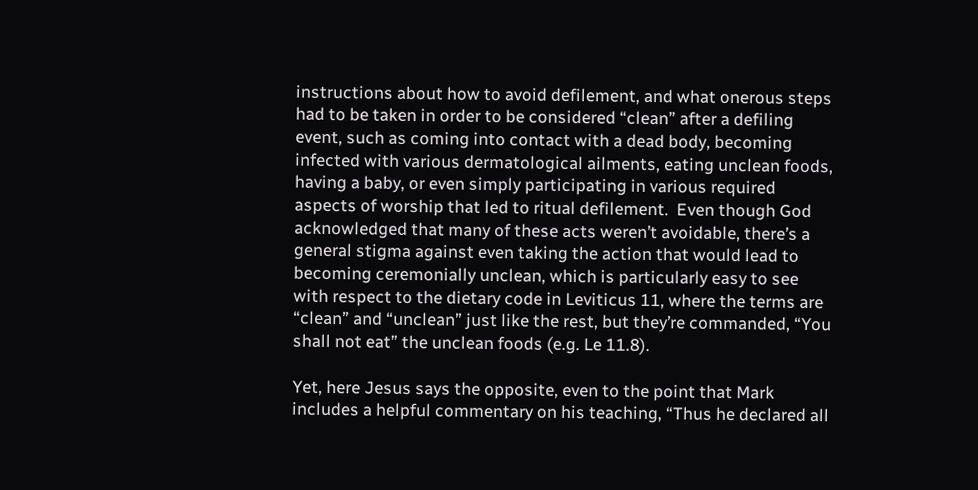instructions about how to avoid defilement, and what onerous steps had to be taken in order to be considered “clean” after a defiling event, such as coming into contact with a dead body, becoming infected with various dermatological ailments, eating unclean foods, having a baby, or even simply participating in various required aspects of worship that led to ritual defilement.  Even though God acknowledged that many of these acts weren’t avoidable, there’s a general stigma against even taking the action that would lead to becoming ceremonially unclean, which is particularly easy to see with respect to the dietary code in Leviticus 11, where the terms are “clean” and “unclean” just like the rest, but they’re commanded, “You shall not eat” the unclean foods (e.g. Le 11.8).

Yet, here Jesus says the opposite, even to the point that Mark includes a helpful commentary on his teaching, “Thus he declared all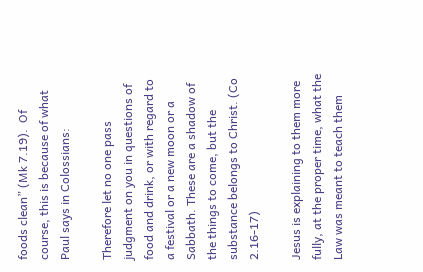foods clean” (Mk 7.19).  Of course, this is because of what Paul says in Colossians:

Therefore let no one pass judgment on you in questions of food and drink, or with regard to a festival or a new moon or a Sabbath. These are a shadow of the things to come, but the substance belongs to Christ. (Co 2.16-17)

Jesus is explaining to them more fully, at the proper time, what the Law was meant to teach them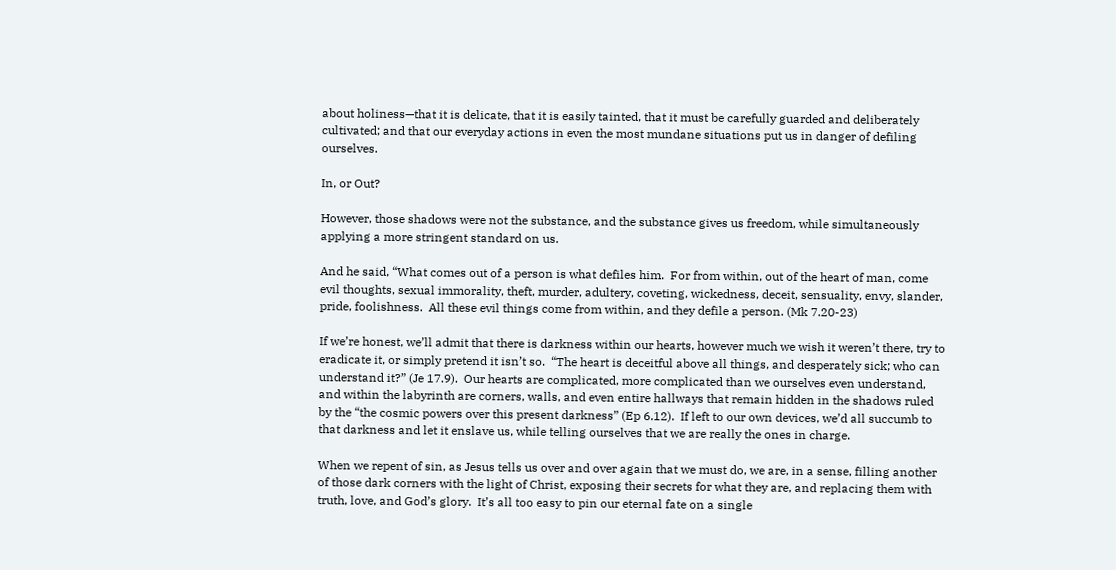about holiness—that it is delicate, that it is easily tainted, that it must be carefully guarded and deliberately cultivated; and that our everyday actions in even the most mundane situations put us in danger of defiling ourselves.

In, or Out?

However, those shadows were not the substance, and the substance gives us freedom, while simultaneously applying a more stringent standard on us.

And he said, “What comes out of a person is what defiles him.  For from within, out of the heart of man, come evil thoughts, sexual immorality, theft, murder, adultery, coveting, wickedness, deceit, sensuality, envy, slander, pride, foolishness.  All these evil things come from within, and they defile a person. (Mk 7.20-23)

If we’re honest, we’ll admit that there is darkness within our hearts, however much we wish it weren’t there, try to eradicate it, or simply pretend it isn’t so.  “The heart is deceitful above all things, and desperately sick; who can understand it?” (Je 17.9).  Our hearts are complicated, more complicated than we ourselves even understand, and within the labyrinth are corners, walls, and even entire hallways that remain hidden in the shadows ruled by the “the cosmic powers over this present darkness” (Ep 6.12).  If left to our own devices, we’d all succumb to that darkness and let it enslave us, while telling ourselves that we are really the ones in charge.

When we repent of sin, as Jesus tells us over and over again that we must do, we are, in a sense, filling another of those dark corners with the light of Christ, exposing their secrets for what they are, and replacing them with truth, love, and God’s glory.  It’s all too easy to pin our eternal fate on a single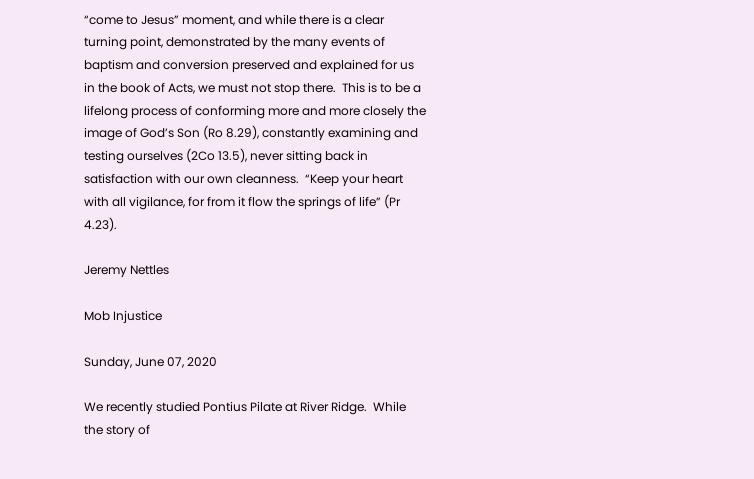“come to Jesus” moment, and while there is a clear turning point, demonstrated by the many events of baptism and conversion preserved and explained for us in the book of Acts, we must not stop there.  This is to be a lifelong process of conforming more and more closely the image of God’s Son (Ro 8.29), constantly examining and testing ourselves (2Co 13.5), never sitting back in satisfaction with our own cleanness.  “Keep your heart with all vigilance, for from it flow the springs of life” (Pr 4.23).

Jeremy Nettles

Mob Injustice

Sunday, June 07, 2020

We recently studied Pontius Pilate at River Ridge.  While the story of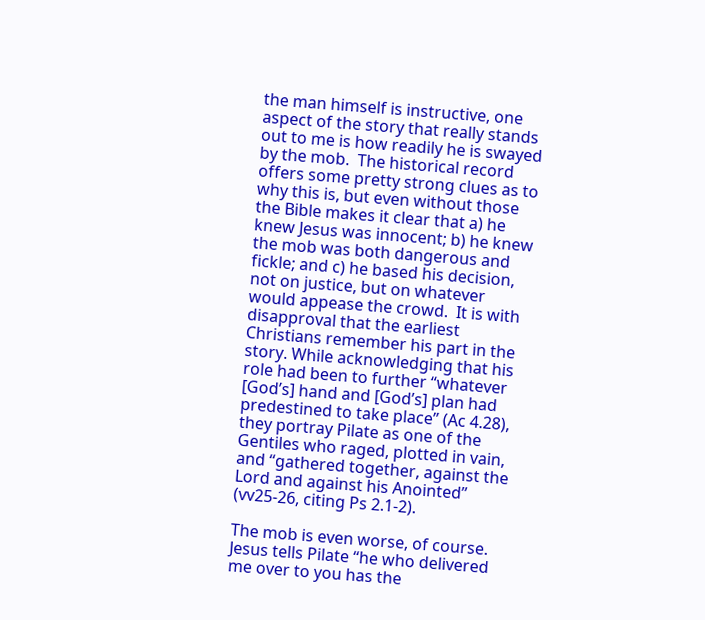the man himself is instructive, one aspect of the story that really stands out to me is how readily he is swayed by the mob.  The historical record offers some pretty strong clues as to why this is, but even without those the Bible makes it clear that a) he knew Jesus was innocent; b) he knew the mob was both dangerous and fickle; and c) he based his decision, not on justice, but on whatever would appease the crowd.  It is with disapproval that the earliest Christians remember his part in the story. While acknowledging that his role had been to further “whatever [God’s] hand and [God’s] plan had predestined to take place” (Ac 4.28), they portray Pilate as one of the Gentiles who raged, plotted in vain, and “gathered together, against the Lord and against his Anointed” (vv25-26, citing Ps 2.1-2).

The mob is even worse, of course.  Jesus tells Pilate “he who delivered me over to you has the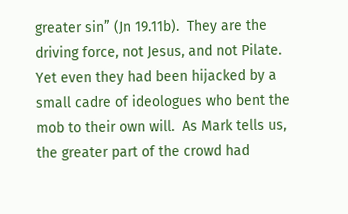greater sin” (Jn 19.11b).  They are the driving force, not Jesus, and not Pilate.  Yet even they had been hijacked by a small cadre of ideologues who bent the mob to their own will.  As Mark tells us, the greater part of the crowd had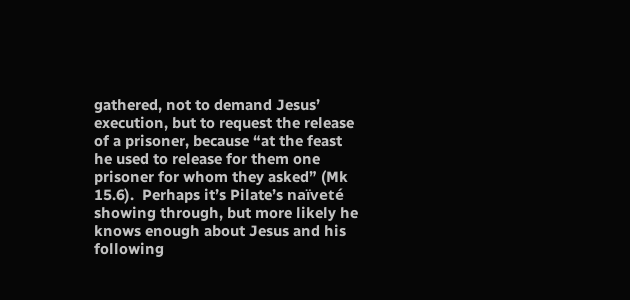gathered, not to demand Jesus’ execution, but to request the release of a prisoner, because “at the feast he used to release for them one prisoner for whom they asked” (Mk 15.6).  Perhaps it’s Pilate’s naïveté showing through, but more likely he knows enough about Jesus and his following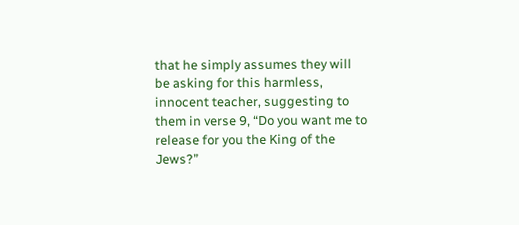that he simply assumes they will be asking for this harmless, innocent teacher, suggesting to them in verse 9, “Do you want me to release for you the King of the Jews?”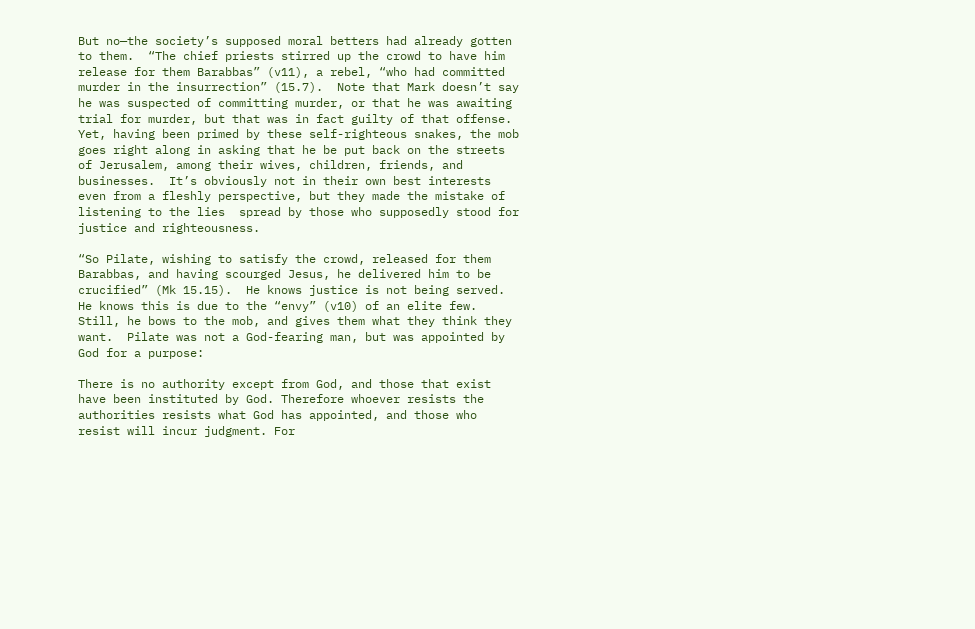But no—the society’s supposed moral betters had already gotten to them.  “The chief priests stirred up the crowd to have him release for them Barabbas” (v11), a rebel, “who had committed murder in the insurrection” (15.7).  Note that Mark doesn’t say he was suspected of committing murder, or that he was awaiting trial for murder, but that was in fact guilty of that offense.  Yet, having been primed by these self-righteous snakes, the mob goes right along in asking that he be put back on the streets of Jerusalem, among their wives, children, friends, and businesses.  It’s obviously not in their own best interests even from a fleshly perspective, but they made the mistake of listening to the lies  spread by those who supposedly stood for justice and righteousness.

“So Pilate, wishing to satisfy the crowd, released for them Barabbas, and having scourged Jesus, he delivered him to be crucified” (Mk 15.15).  He knows justice is not being served.  He knows this is due to the “envy” (v10) of an elite few.  Still, he bows to the mob, and gives them what they think they want.  Pilate was not a God-fearing man, but was appointed by God for a purpose:

There is no authority except from God, and those that exist have been instituted by God. Therefore whoever resists the authorities resists what God has appointed, and those who resist will incur judgment. For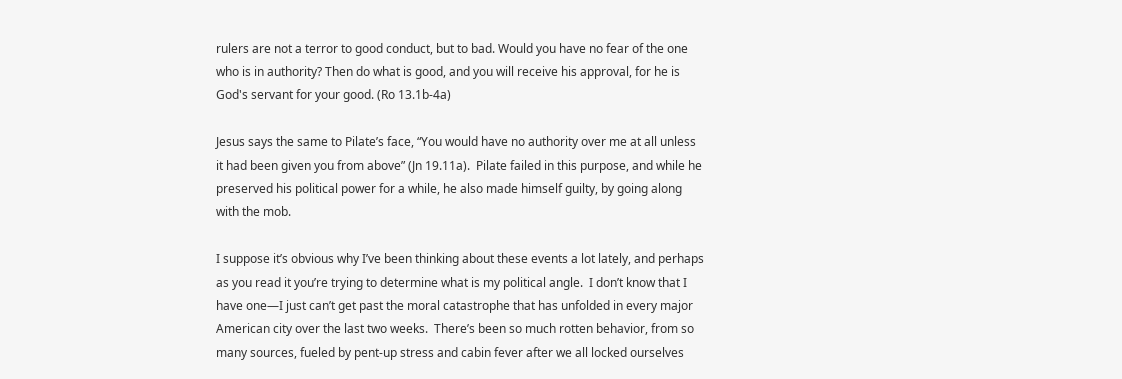rulers are not a terror to good conduct, but to bad. Would you have no fear of the one who is in authority? Then do what is good, and you will receive his approval, for he is God's servant for your good. (Ro 13.1b-4a)

Jesus says the same to Pilate’s face, “You would have no authority over me at all unless it had been given you from above” (Jn 19.11a).  Pilate failed in this purpose, and while he preserved his political power for a while, he also made himself guilty, by going along with the mob.

I suppose it’s obvious why I’ve been thinking about these events a lot lately, and perhaps as you read it you’re trying to determine what is my political angle.  I don’t know that I have one—I just can’t get past the moral catastrophe that has unfolded in every major American city over the last two weeks.  There’s been so much rotten behavior, from so many sources, fueled by pent-up stress and cabin fever after we all locked ourselves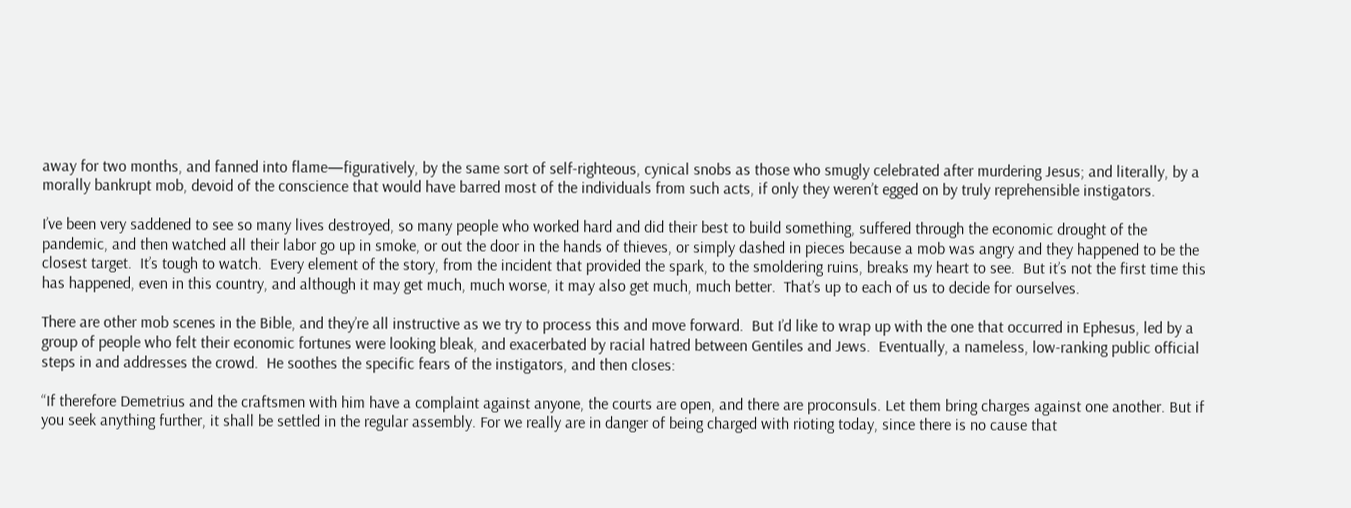away for two months, and fanned into flame—figuratively, by the same sort of self-righteous, cynical snobs as those who smugly celebrated after murdering Jesus; and literally, by a morally bankrupt mob, devoid of the conscience that would have barred most of the individuals from such acts, if only they weren’t egged on by truly reprehensible instigators.

I’ve been very saddened to see so many lives destroyed, so many people who worked hard and did their best to build something, suffered through the economic drought of the pandemic, and then watched all their labor go up in smoke, or out the door in the hands of thieves, or simply dashed in pieces because a mob was angry and they happened to be the closest target.  It’s tough to watch.  Every element of the story, from the incident that provided the spark, to the smoldering ruins, breaks my heart to see.  But it’s not the first time this has happened, even in this country, and although it may get much, much worse, it may also get much, much better.  That’s up to each of us to decide for ourselves.

There are other mob scenes in the Bible, and they’re all instructive as we try to process this and move forward.  But I’d like to wrap up with the one that occurred in Ephesus, led by a group of people who felt their economic fortunes were looking bleak, and exacerbated by racial hatred between Gentiles and Jews.  Eventually, a nameless, low-ranking public official steps in and addresses the crowd.  He soothes the specific fears of the instigators, and then closes:

“If therefore Demetrius and the craftsmen with him have a complaint against anyone, the courts are open, and there are proconsuls. Let them bring charges against one another. But if you seek anything further, it shall be settled in the regular assembly. For we really are in danger of being charged with rioting today, since there is no cause that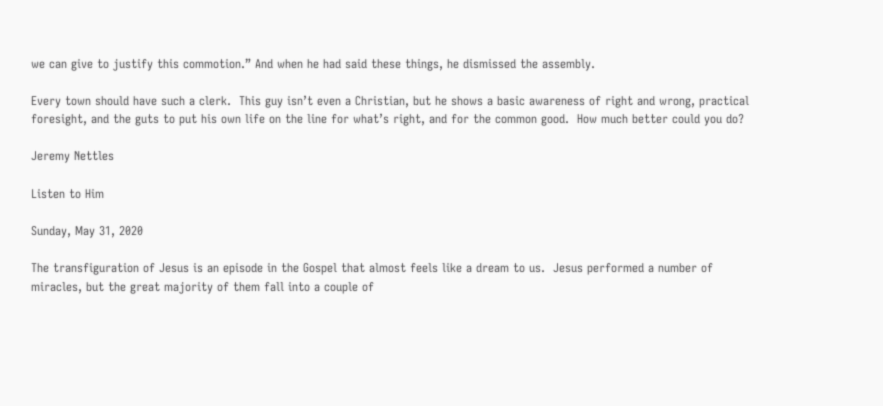we can give to justify this commotion.” And when he had said these things, he dismissed the assembly.

Every town should have such a clerk.  This guy isn’t even a Christian, but he shows a basic awareness of right and wrong, practical foresight, and the guts to put his own life on the line for what’s right, and for the common good.  How much better could you do?

Jeremy Nettles

Listen to Him

Sunday, May 31, 2020

The transfiguration of Jesus is an episode in the Gospel that almost feels like a dream to us.  Jesus performed a number of miracles, but the great majority of them fall into a couple of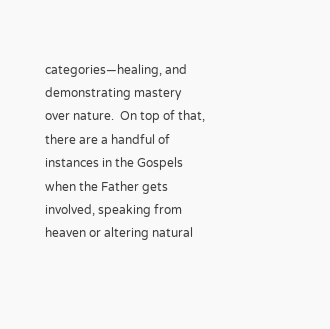categories—healing, and demonstrating mastery over nature.  On top of that, there are a handful of instances in the Gospels when the Father gets involved, speaking from heaven or altering natural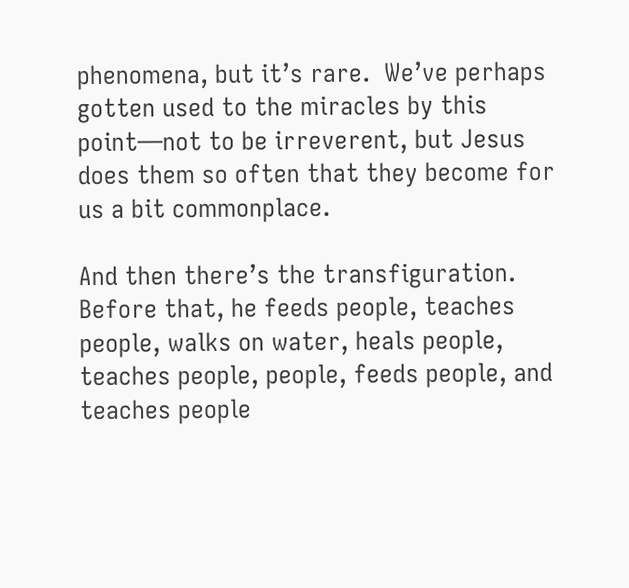phenomena, but it’s rare.  We’ve perhaps gotten used to the miracles by this point—not to be irreverent, but Jesus does them so often that they become for us a bit commonplace.

And then there’s the transfiguration.  Before that, he feeds people, teaches people, walks on water, heals people, teaches people, people, feeds people, and teaches people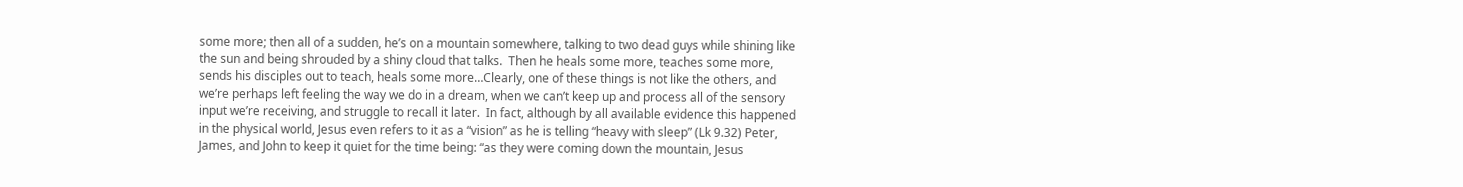some more; then all of a sudden, he’s on a mountain somewhere, talking to two dead guys while shining like the sun and being shrouded by a shiny cloud that talks.  Then he heals some more, teaches some more, sends his disciples out to teach, heals some more…Clearly, one of these things is not like the others, and we’re perhaps left feeling the way we do in a dream, when we can’t keep up and process all of the sensory input we’re receiving, and struggle to recall it later.  In fact, although by all available evidence this happened in the physical world, Jesus even refers to it as a “vision” as he is telling “heavy with sleep” (Lk 9.32) Peter, James, and John to keep it quiet for the time being: “as they were coming down the mountain, Jesus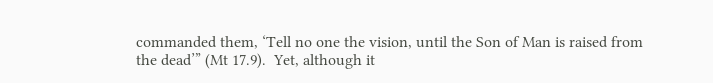commanded them, ‘Tell no one the vision, until the Son of Man is raised from the dead’” (Mt 17.9).  Yet, although it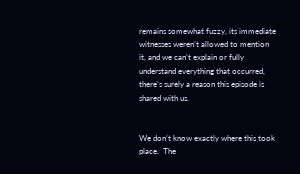remains somewhat fuzzy, its immediate witnesses weren’t allowed to mention it, and we can’t explain or fully understand everything that occurred, there’s surely a reason this episode is shared with us.


We don’t know exactly where this took place.  The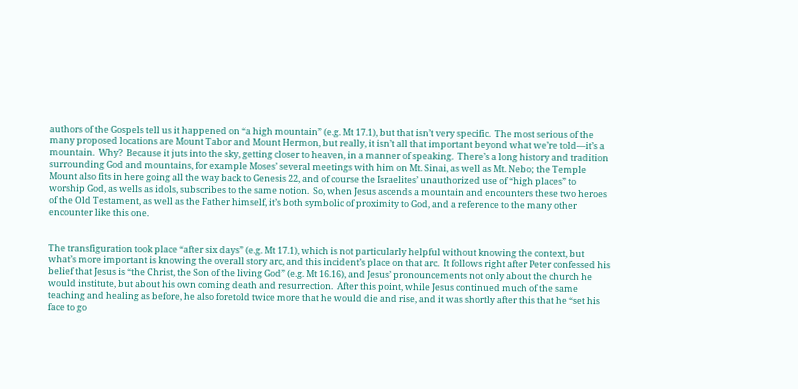authors of the Gospels tell us it happened on “a high mountain” (e.g. Mt 17.1), but that isn’t very specific.  The most serious of the many proposed locations are Mount Tabor and Mount Hermon, but really, it isn’t all that important beyond what we’re told—it’s a mountain.  Why?  Because it juts into the sky, getting closer to heaven, in a manner of speaking.  There’s a long history and tradition surrounding God and mountains, for example Moses’ several meetings with him on Mt. Sinai, as well as Mt. Nebo; the Temple Mount also fits in here going all the way back to Genesis 22, and of course the Israelites’ unauthorized use of “high places” to worship God, as wells as idols, subscribes to the same notion.  So, when Jesus ascends a mountain and encounters these two heroes of the Old Testament, as well as the Father himself, it’s both symbolic of proximity to God, and a reference to the many other encounter like this one.


The transfiguration took place “after six days” (e.g. Mt 17.1), which is not particularly helpful without knowing the context, but what’s more important is knowing the overall story arc, and this incident’s place on that arc.  It follows right after Peter confessed his belief that Jesus is “the Christ, the Son of the living God” (e.g. Mt 16.16), and Jesus’ pronouncements not only about the church he would institute, but about his own coming death and resurrection.  After this point, while Jesus continued much of the same teaching and healing as before, he also foretold twice more that he would die and rise, and it was shortly after this that he “set his face to go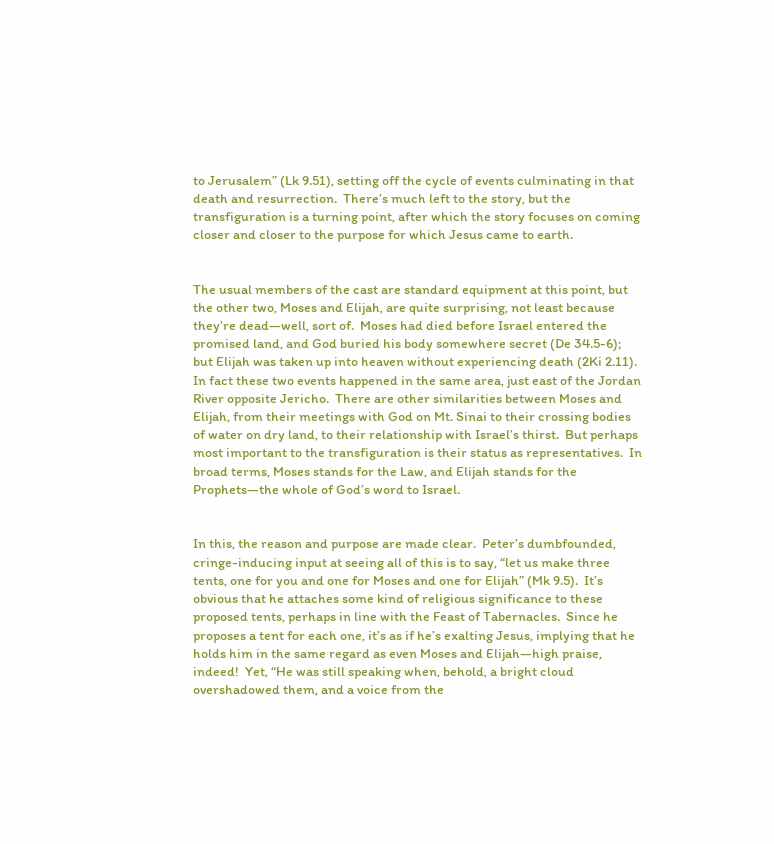to Jerusalem” (Lk 9.51), setting off the cycle of events culminating in that death and resurrection.  There’s much left to the story, but the transfiguration is a turning point, after which the story focuses on coming closer and closer to the purpose for which Jesus came to earth.


The usual members of the cast are standard equipment at this point, but the other two, Moses and Elijah, are quite surprising, not least because they’re dead—well, sort of.  Moses had died before Israel entered the promised land, and God buried his body somewhere secret (De 34.5-6); but Elijah was taken up into heaven without experiencing death (2Ki 2.11).  In fact these two events happened in the same area, just east of the Jordan River opposite Jericho.  There are other similarities between Moses and Elijah, from their meetings with God on Mt. Sinai to their crossing bodies of water on dry land, to their relationship with Israel’s thirst.  But perhaps most important to the transfiguration is their status as representatives.  In broad terms, Moses stands for the Law, and Elijah stands for the Prophets—the whole of God’s word to Israel.


In this, the reason and purpose are made clear.  Peter’s dumbfounded, cringe-inducing input at seeing all of this is to say, “let us make three tents, one for you and one for Moses and one for Elijah” (Mk 9.5).  It’s obvious that he attaches some kind of religious significance to these proposed tents, perhaps in line with the Feast of Tabernacles.  Since he proposes a tent for each one, it’s as if he’s exalting Jesus, implying that he holds him in the same regard as even Moses and Elijah—high praise, indeed!  Yet, “He was still speaking when, behold, a bright cloud overshadowed them, and a voice from the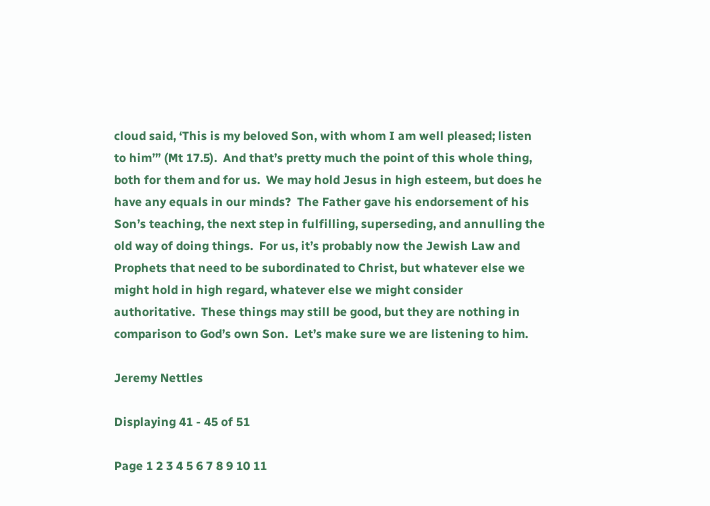cloud said, ‘This is my beloved Son, with whom I am well pleased; listen to him’” (Mt 17.5).  And that’s pretty much the point of this whole thing, both for them and for us.  We may hold Jesus in high esteem, but does he have any equals in our minds?  The Father gave his endorsement of his Son’s teaching, the next step in fulfilling, superseding, and annulling the old way of doing things.  For us, it’s probably now the Jewish Law and Prophets that need to be subordinated to Christ, but whatever else we might hold in high regard, whatever else we might consider authoritative.  These things may still be good, but they are nothing in comparison to God’s own Son.  Let’s make sure we are listening to him.

Jeremy Nettles

Displaying 41 - 45 of 51

Page 1 2 3 4 5 6 7 8 9 10 11